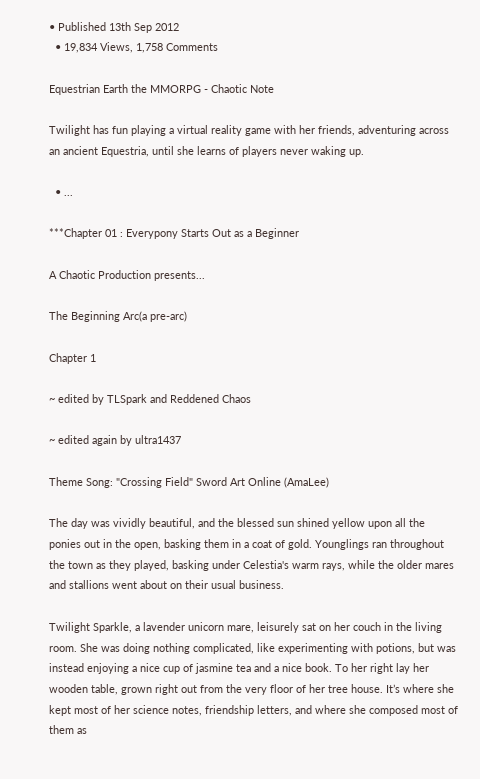• Published 13th Sep 2012
  • 19,834 Views, 1,758 Comments

Equestrian Earth the MMORPG - Chaotic Note

Twilight has fun playing a virtual reality game with her friends, adventuring across an ancient Equestria, until she learns of players never waking up.

  • ...

***Chapter 01 : Everypony Starts Out as a Beginner

A Chaotic Production presents...

The Beginning Arc(a pre-arc)

Chapter 1

~ edited by TLSpark and Reddened Chaos

~ edited again by ultra1437

Theme Song: "Crossing Field" Sword Art Online (AmaLee)

The day was vividly beautiful, and the blessed sun shined yellow upon all the ponies out in the open, basking them in a coat of gold. Younglings ran throughout the town as they played, basking under Celestia's warm rays, while the older mares and stallions went about on their usual business.

Twilight Sparkle, a lavender unicorn mare, leisurely sat on her couch in the living room. She was doing nothing complicated, like experimenting with potions, but was instead enjoying a nice cup of jasmine tea and a nice book. To her right lay her wooden table, grown right out from the very floor of her tree house. It’s where she kept most of her science notes, friendship letters, and where she composed most of them as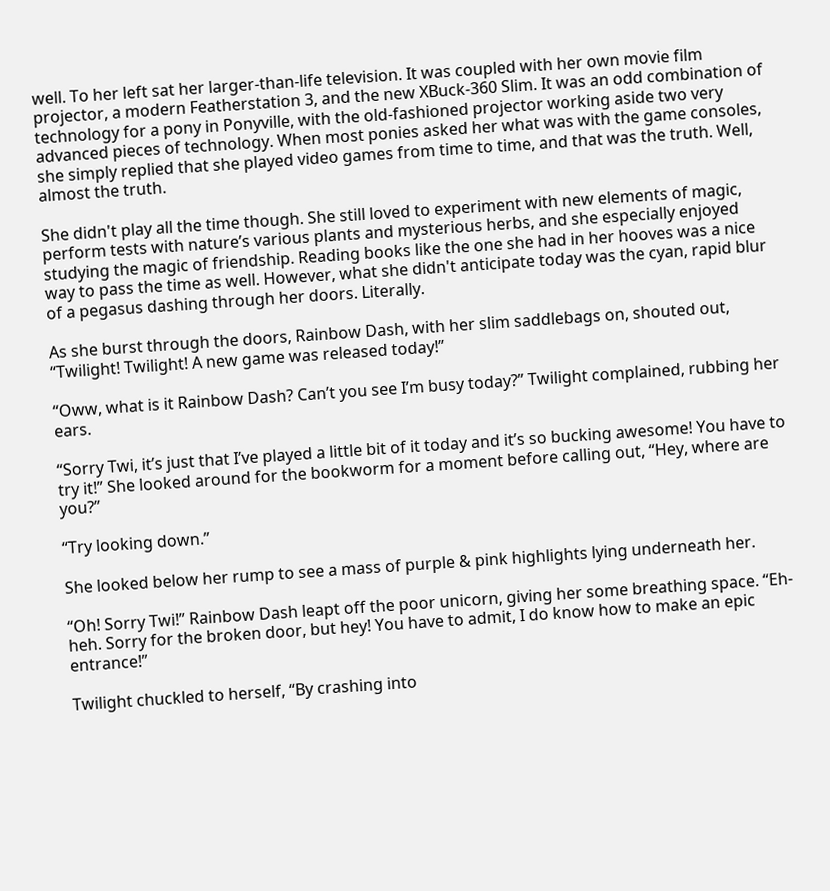well. To her left sat her larger-than-life television. It was coupled with her own movie film projector, a modern Featherstation 3, and the new XBuck-360 Slim. It was an odd combination of technology for a pony in Ponyville, with the old-fashioned projector working aside two very advanced pieces of technology. When most ponies asked her what was with the game consoles, she simply replied that she played video games from time to time, and that was the truth. Well, almost the truth.

She didn't play all the time though. She still loved to experiment with new elements of magic, perform tests with nature’s various plants and mysterious herbs, and she especially enjoyed studying the magic of friendship. Reading books like the one she had in her hooves was a nice way to pass the time as well. However, what she didn't anticipate today was the cyan, rapid blur of a pegasus dashing through her doors. Literally.

As she burst through the doors, Rainbow Dash, with her slim saddlebags on, shouted out, “Twilight! Twilight! A new game was released today!”

“Oww, what is it Rainbow Dash? Can’t you see I’m busy today?” Twilight complained, rubbing her ears.

“Sorry Twi, it’s just that I’ve played a little bit of it today and it’s so bucking awesome! You have to try it!” She looked around for the bookworm for a moment before calling out, “Hey, where are you?”

“Try looking down.”

She looked below her rump to see a mass of purple & pink highlights lying underneath her.

“Oh! Sorry Twi!” Rainbow Dash leapt off the poor unicorn, giving her some breathing space. “Eh-heh. Sorry for the broken door, but hey! You have to admit, I do know how to make an epic entrance!”

Twilight chuckled to herself, “By crashing into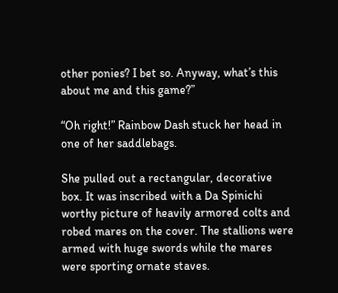other ponies? I bet so. Anyway, what’s this about me and this game?”

“Oh right!” Rainbow Dash stuck her head in one of her saddlebags.

She pulled out a rectangular, decorative box. It was inscribed with a Da Spinichi worthy picture of heavily armored colts and robed mares on the cover. The stallions were armed with huge swords while the mares were sporting ornate staves.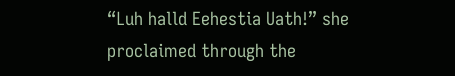“Luh halld Eehestia Uath!” she proclaimed through the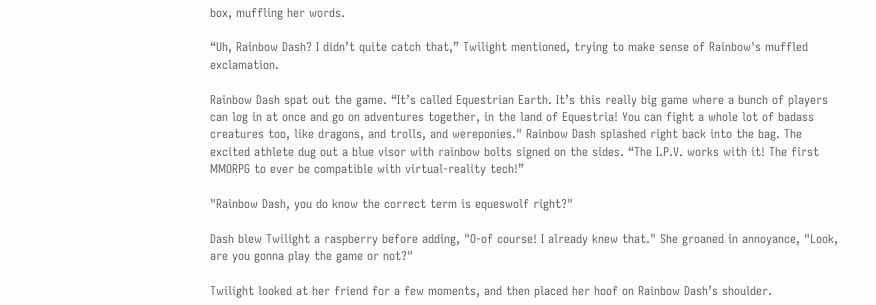box, muffling her words.

“Uh, Rainbow Dash? I didn’t quite catch that,” Twilight mentioned, trying to make sense of Rainbow's muffled exclamation.

Rainbow Dash spat out the game. “It’s called Equestrian Earth. It’s this really big game where a bunch of players can log in at once and go on adventures together, in the land of Equestria! You can fight a whole lot of badass creatures too, like dragons, and trolls, and wereponies." Rainbow Dash splashed right back into the bag. The excited athlete dug out a blue visor with rainbow bolts signed on the sides. “The I.P.V. works with it! The first MMORPG to ever be compatible with virtual-reality tech!”

"Rainbow Dash, you do know the correct term is equeswolf right?"

Dash blew Twilight a raspberry before adding, "O-of course! I already knew that." She groaned in annoyance, "Look, are you gonna play the game or not?"

Twilight looked at her friend for a few moments, and then placed her hoof on Rainbow Dash’s shoulder.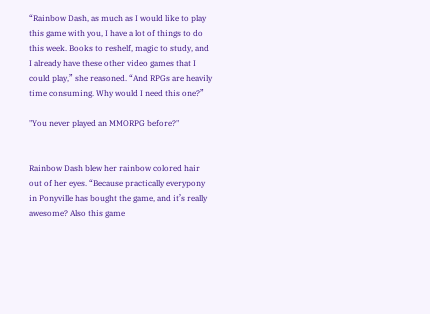“Rainbow Dash, as much as I would like to play this game with you, I have a lot of things to do this week. Books to reshelf, magic to study, and I already have these other video games that I could play,” she reasoned. “And RPGs are heavily time consuming. Why would I need this one?”

"You never played an MMORPG before?"


Rainbow Dash blew her rainbow colored hair out of her eyes. “Because practically everypony in Ponyville has bought the game, and it’s really awesome? Also this game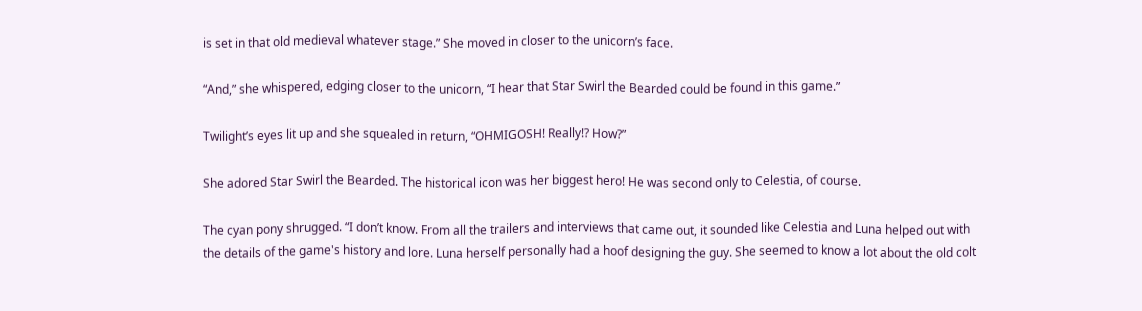is set in that old medieval whatever stage.” She moved in closer to the unicorn’s face.

“And,” she whispered, edging closer to the unicorn, “I hear that Star Swirl the Bearded could be found in this game.”

Twilight’s eyes lit up and she squealed in return, “OHMIGOSH! Really!? How?”

She adored Star Swirl the Bearded. The historical icon was her biggest hero! He was second only to Celestia, of course.

The cyan pony shrugged. “I don’t know. From all the trailers and interviews that came out, it sounded like Celestia and Luna helped out with the details of the game's history and lore. Luna herself personally had a hoof designing the guy. She seemed to know a lot about the old colt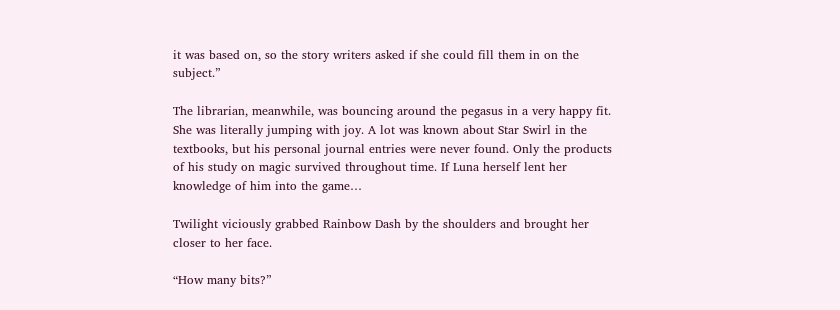it was based on, so the story writers asked if she could fill them in on the subject.”

The librarian, meanwhile, was bouncing around the pegasus in a very happy fit. She was literally jumping with joy. A lot was known about Star Swirl in the textbooks, but his personal journal entries were never found. Only the products of his study on magic survived throughout time. If Luna herself lent her knowledge of him into the game…

Twilight viciously grabbed Rainbow Dash by the shoulders and brought her closer to her face.

“How many bits?”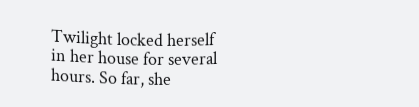Twilight locked herself in her house for several hours. So far, she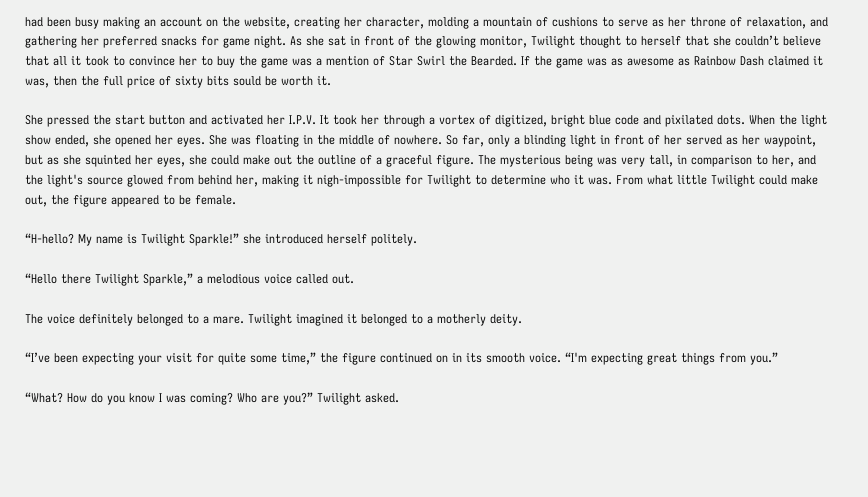had been busy making an account on the website, creating her character, molding a mountain of cushions to serve as her throne of relaxation, and gathering her preferred snacks for game night. As she sat in front of the glowing monitor, Twilight thought to herself that she couldn’t believe that all it took to convince her to buy the game was a mention of Star Swirl the Bearded. If the game was as awesome as Rainbow Dash claimed it was, then the full price of sixty bits sould be worth it.

She pressed the start button and activated her I.P.V. It took her through a vortex of digitized, bright blue code and pixilated dots. When the light show ended, she opened her eyes. She was floating in the middle of nowhere. So far, only a blinding light in front of her served as her waypoint, but as she squinted her eyes, she could make out the outline of a graceful figure. The mysterious being was very tall, in comparison to her, and the light's source glowed from behind her, making it nigh-impossible for Twilight to determine who it was. From what little Twilight could make out, the figure appeared to be female.

“H-hello? My name is Twilight Sparkle!” she introduced herself politely.

“Hello there Twilight Sparkle,” a melodious voice called out.

The voice definitely belonged to a mare. Twilight imagined it belonged to a motherly deity.

“I’ve been expecting your visit for quite some time,” the figure continued on in its smooth voice. “I'm expecting great things from you.”

“What? How do you know I was coming? Who are you?” Twilight asked.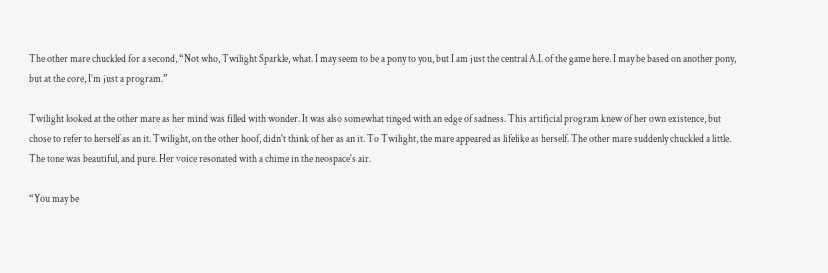The other mare chuckled for a second, “Not who, Twilight Sparkle, what. I may seem to be a pony to you, but I am just the central A.I. of the game here. I may be based on another pony, but at the core, I’m just a program.”

Twilight looked at the other mare as her mind was filled with wonder. It was also somewhat tinged with an edge of sadness. This artificial program knew of her own existence, but chose to refer to herself as an it. Twilight, on the other hoof, didn't think of her as an it. To Twilight, the mare appeared as lifelike as herself. The other mare suddenly chuckled a little. The tone was beautiful, and pure. Her voice resonated with a chime in the neospace's air.

“You may be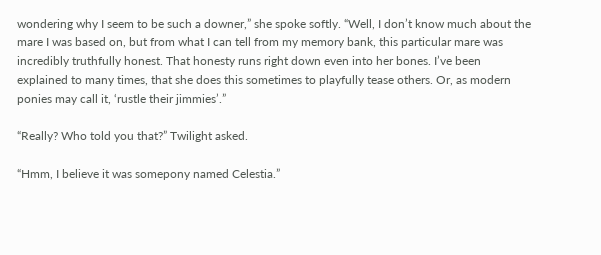wondering why I seem to be such a downer,” she spoke softly. “Well, I don’t know much about the mare I was based on, but from what I can tell from my memory bank, this particular mare was incredibly truthfully honest. That honesty runs right down even into her bones. I’ve been explained to many times, that she does this sometimes to playfully tease others. Or, as modern ponies may call it, ‘rustle their jimmies’.”

“Really? Who told you that?” Twilight asked.

“Hmm, I believe it was somepony named Celestia.”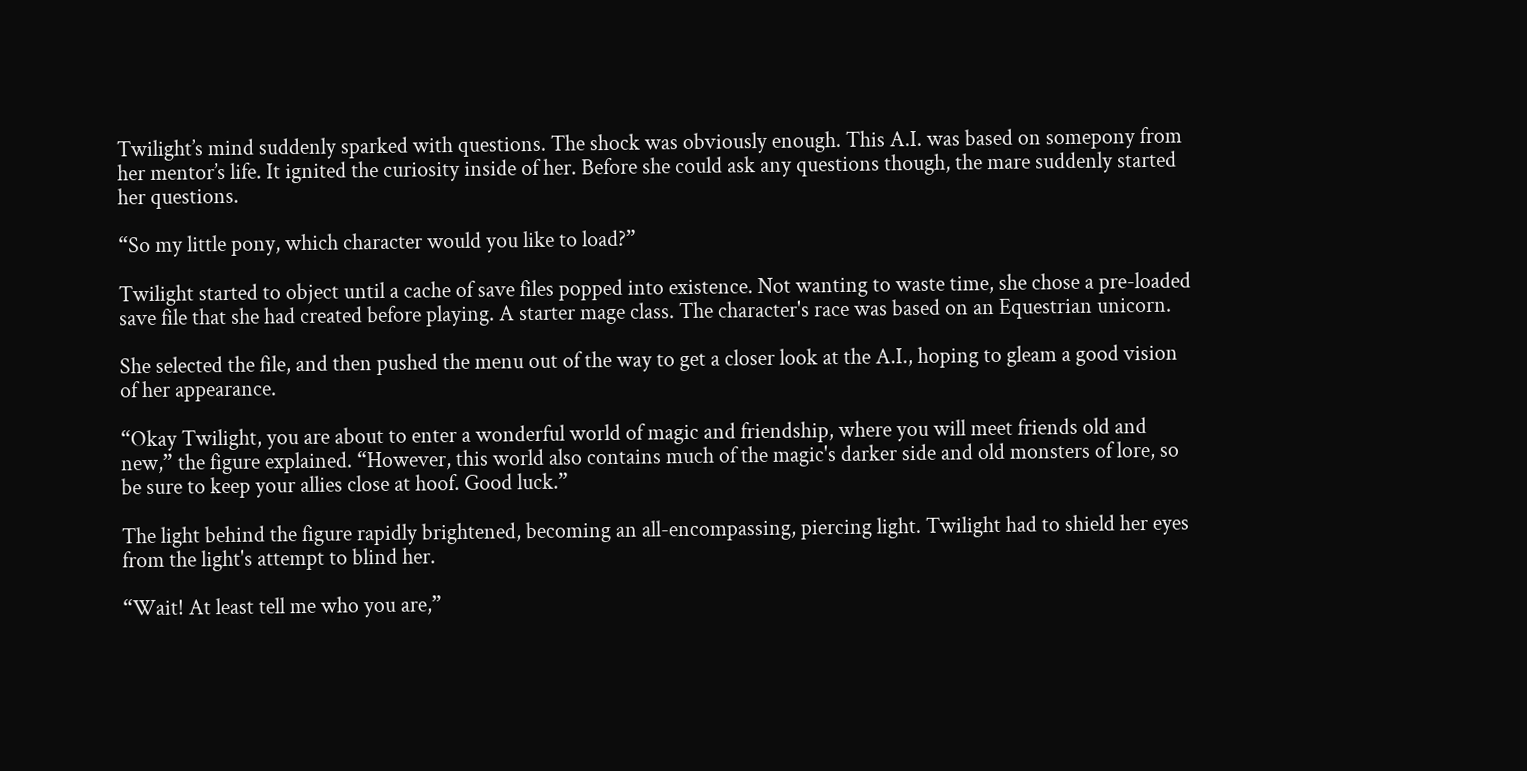Twilight’s mind suddenly sparked with questions. The shock was obviously enough. This A.I. was based on somepony from her mentor’s life. It ignited the curiosity inside of her. Before she could ask any questions though, the mare suddenly started her questions.

“So my little pony, which character would you like to load?”

Twilight started to object until a cache of save files popped into existence. Not wanting to waste time, she chose a pre-loaded save file that she had created before playing. A starter mage class. The character's race was based on an Equestrian unicorn.

She selected the file, and then pushed the menu out of the way to get a closer look at the A.I., hoping to gleam a good vision of her appearance.

“Okay Twilight, you are about to enter a wonderful world of magic and friendship, where you will meet friends old and new,” the figure explained. “However, this world also contains much of the magic's darker side and old monsters of lore, so be sure to keep your allies close at hoof. Good luck.”

The light behind the figure rapidly brightened, becoming an all-encompassing, piercing light. Twilight had to shield her eyes from the light's attempt to blind her.

“Wait! At least tell me who you are,”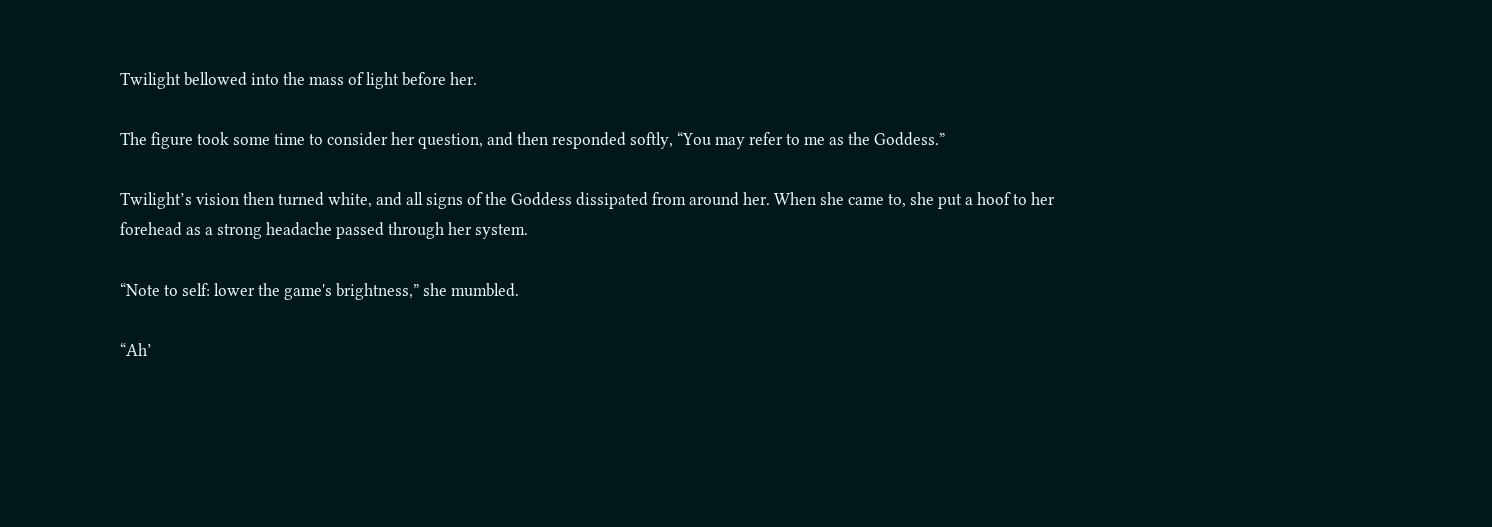Twilight bellowed into the mass of light before her.

The figure took some time to consider her question, and then responded softly, “You may refer to me as the Goddess.”

Twilight’s vision then turned white, and all signs of the Goddess dissipated from around her. When she came to, she put a hoof to her forehead as a strong headache passed through her system.

“Note to self: lower the game's brightness,” she mumbled.

“Ah’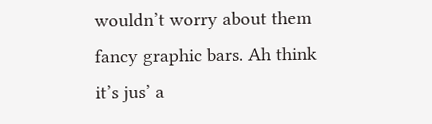wouldn’t worry about them fancy graphic bars. Ah think it’s jus’ a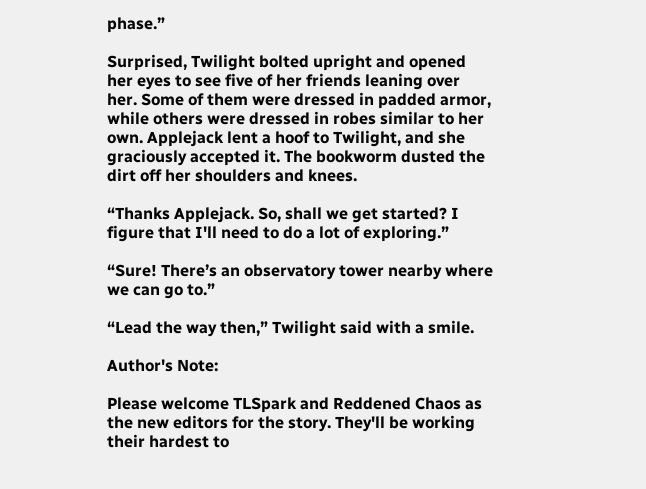phase.”

Surprised, Twilight bolted upright and opened her eyes to see five of her friends leaning over her. Some of them were dressed in padded armor, while others were dressed in robes similar to her own. Applejack lent a hoof to Twilight, and she graciously accepted it. The bookworm dusted the dirt off her shoulders and knees.

“Thanks Applejack. So, shall we get started? I figure that I'll need to do a lot of exploring.”

“Sure! There’s an observatory tower nearby where we can go to.”

“Lead the way then,” Twilight said with a smile.

Author's Note:

Please welcome TLSpark and Reddened Chaos as the new editors for the story. They'll be working their hardest to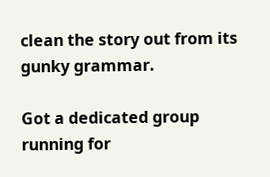clean the story out from its gunky grammar.

Got a dedicated group running for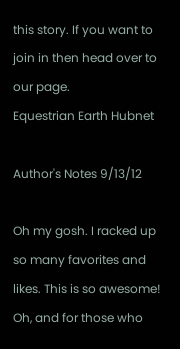this story. If you want to join in then head over to our page.
Equestrian Earth Hubnet

Author's Notes 9/13/12

Oh my gosh. I racked up so many favorites and likes. This is so awesome!
Oh, and for those who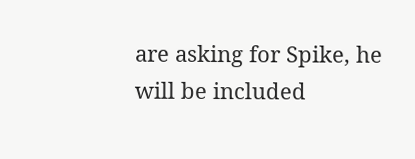are asking for Spike, he will be included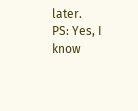later.
PS: Yes, I know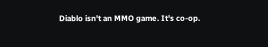Diablo isn't an MMO game. It's co-op.